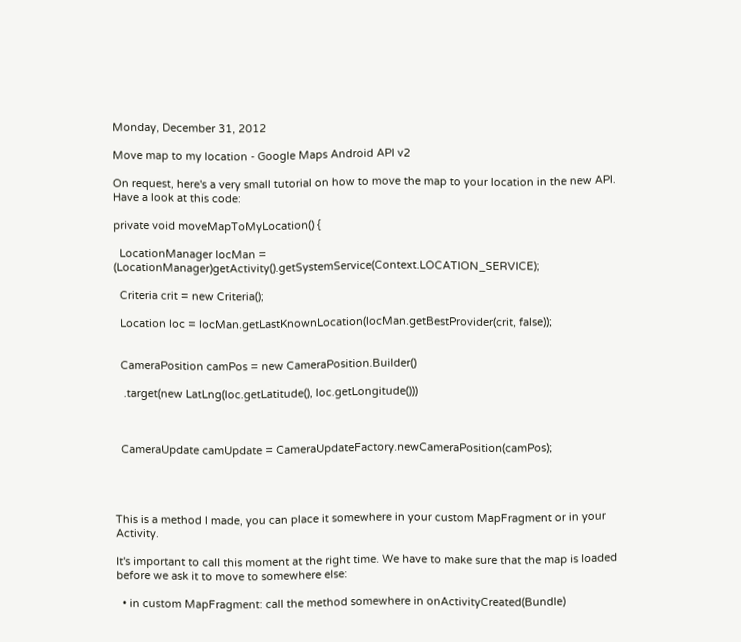Monday, December 31, 2012

Move map to my location - Google Maps Android API v2

On request, here's a very small tutorial on how to move the map to your location in the new API.
Have a look at this code:

private void moveMapToMyLocation() {

  LocationManager locMan = (LocationManager)getActivity().getSystemService(Context.LOCATION_SERVICE);

  Criteria crit = new Criteria();

  Location loc = locMan.getLastKnownLocation(locMan.getBestProvider(crit, false));


  CameraPosition camPos = new CameraPosition.Builder()

   .target(new LatLng(loc.getLatitude(), loc.getLongitude()))



  CameraUpdate camUpdate = CameraUpdateFactory.newCameraPosition(camPos);




This is a method I made, you can place it somewhere in your custom MapFragment or in your Activity.

It's important to call this moment at the right time. We have to make sure that the map is loaded before we ask it to move to somewhere else:

  • in custom MapFragment: call the method somewhere in onActivityCreated(Bundle)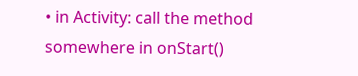• in Activity: call the method somewhere in onStart()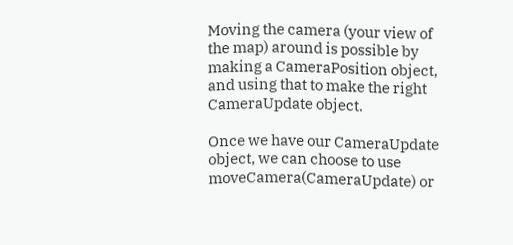Moving the camera (your view of the map) around is possible by making a CameraPosition object, and using that to make the right CameraUpdate object.

Once we have our CameraUpdate object, we can choose to use moveCamera(CameraUpdate) or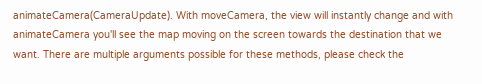animateCamera(CameraUpdate). With moveCamera, the view will instantly change and with animateCamera you'll see the map moving on the screen towards the destination that we want. There are multiple arguments possible for these methods, please check the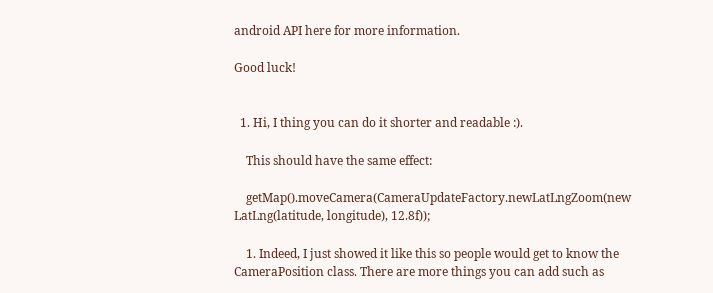android API here for more information.

Good luck!


  1. Hi, I thing you can do it shorter and readable :).

    This should have the same effect:

    getMap().moveCamera(CameraUpdateFactory.newLatLngZoom(new LatLng(latitude, longitude), 12.8f));

    1. Indeed, I just showed it like this so people would get to know the CameraPosition class. There are more things you can add such as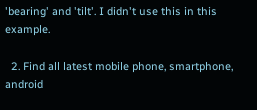'bearing' and 'tilt'. I didn't use this in this example.

  2. Find all latest mobile phone, smartphone, android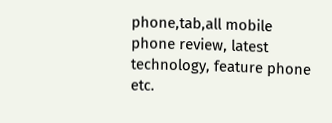phone,tab,all mobile phone review, latest technology, feature phone etc.